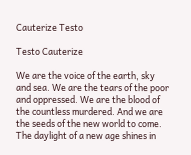Cauterize Testo

Testo Cauterize

We are the voice of the earth, sky and sea. We are the tears of the poor and oppressed. We are the blood of the countless murdered. And we are the seeds of the new world to come. The daylight of a new age shines in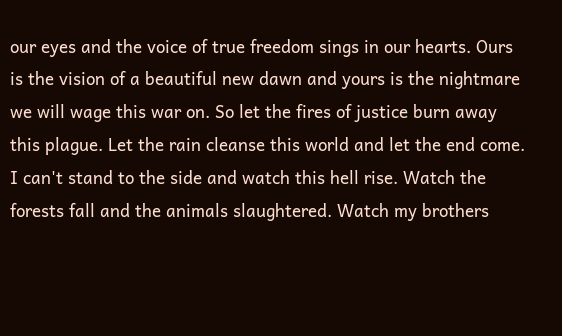our eyes and the voice of true freedom sings in our hearts. Ours is the vision of a beautiful new dawn and yours is the nightmare we will wage this war on. So let the fires of justice burn away this plague. Let the rain cleanse this world and let the end come. I can't stand to the side and watch this hell rise. Watch the forests fall and the animals slaughtered. Watch my brothers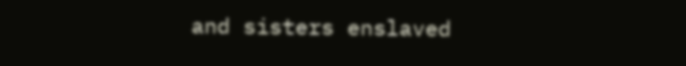and sisters enslaved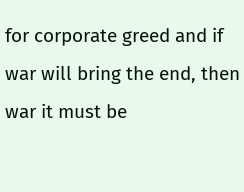for corporate greed and if war will bring the end, then war it must be